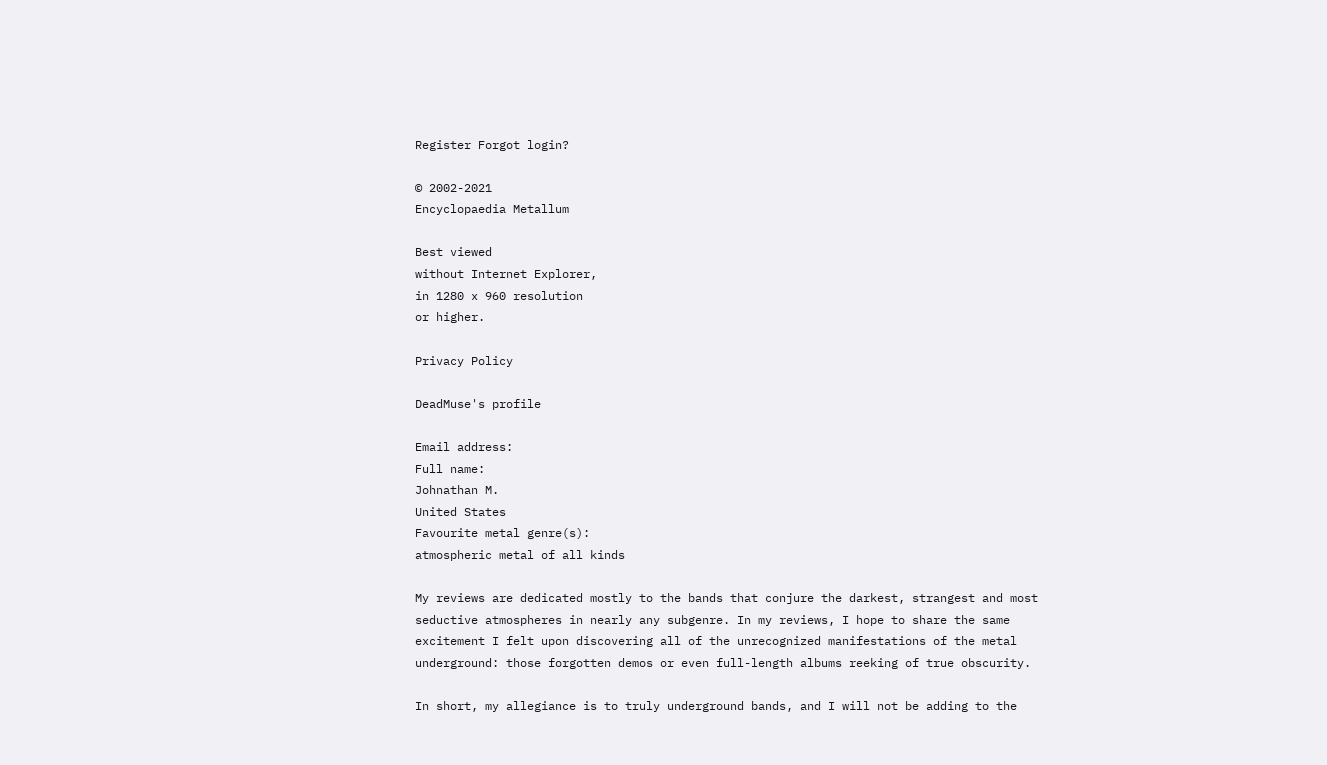Register Forgot login?

© 2002-2021
Encyclopaedia Metallum

Best viewed
without Internet Explorer,
in 1280 x 960 resolution
or higher.

Privacy Policy

DeadMuse's profile

Email address:
Full name:
Johnathan M.
United States
Favourite metal genre(s):
atmospheric metal of all kinds

My reviews are dedicated mostly to the bands that conjure the darkest, strangest and most seductive atmospheres in nearly any subgenre. In my reviews, I hope to share the same excitement I felt upon discovering all of the unrecognized manifestations of the metal underground: those forgotten demos or even full-length albums reeking of true obscurity.

In short, my allegiance is to truly underground bands, and I will not be adding to the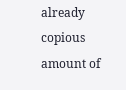already copious amount of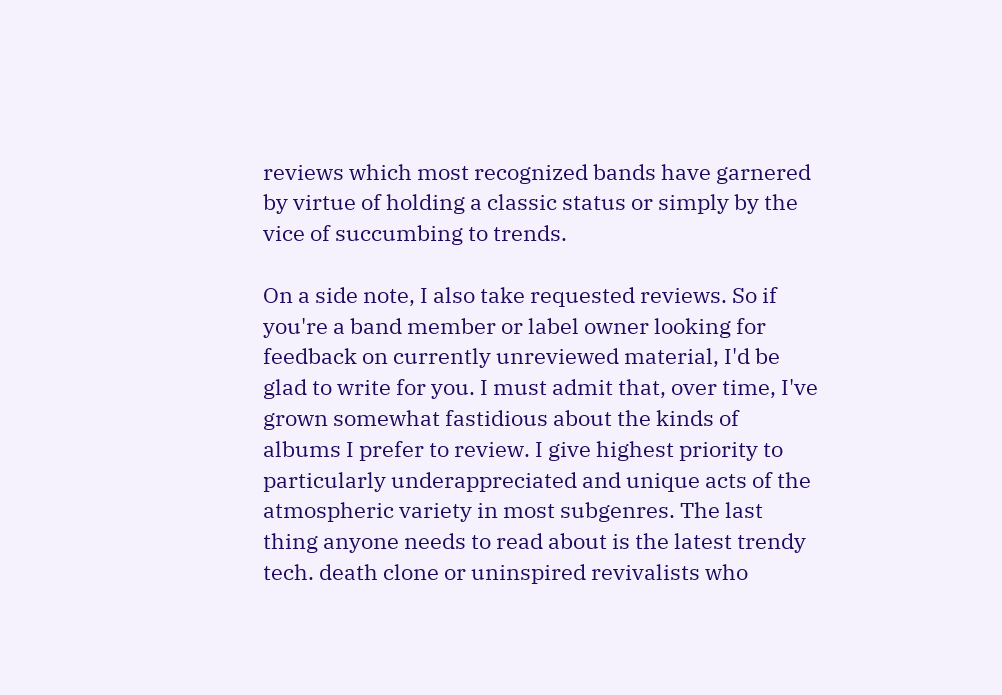reviews which most recognized bands have garnered by virtue of holding a classic status or simply by the vice of succumbing to trends.

On a side note, I also take requested reviews. So if you're a band member or label owner looking for feedback on currently unreviewed material, I'd be glad to write for you. I must admit that, over time, I've grown somewhat fastidious about the kinds of albums I prefer to review. I give highest priority to particularly underappreciated and unique acts of the atmospheric variety in most subgenres. The last thing anyone needs to read about is the latest trendy tech. death clone or uninspired revivalists who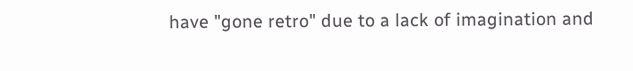have "gone retro" due to a lack of imagination and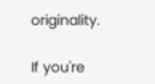originality.

If you're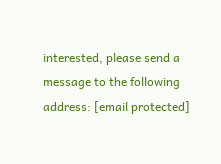interested, please send a message to the following address: [email protected]